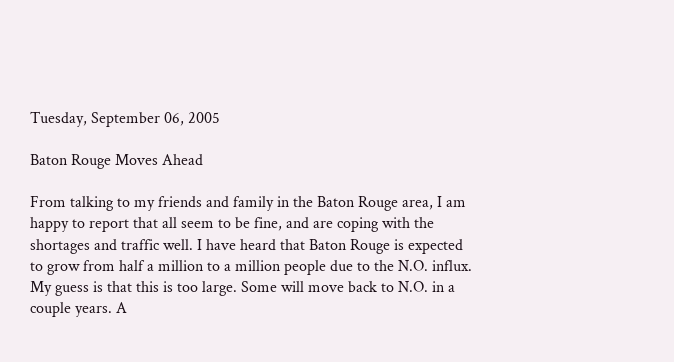Tuesday, September 06, 2005

Baton Rouge Moves Ahead

From talking to my friends and family in the Baton Rouge area, I am happy to report that all seem to be fine, and are coping with the shortages and traffic well. I have heard that Baton Rouge is expected to grow from half a million to a million people due to the N.O. influx. My guess is that this is too large. Some will move back to N.O. in a couple years. A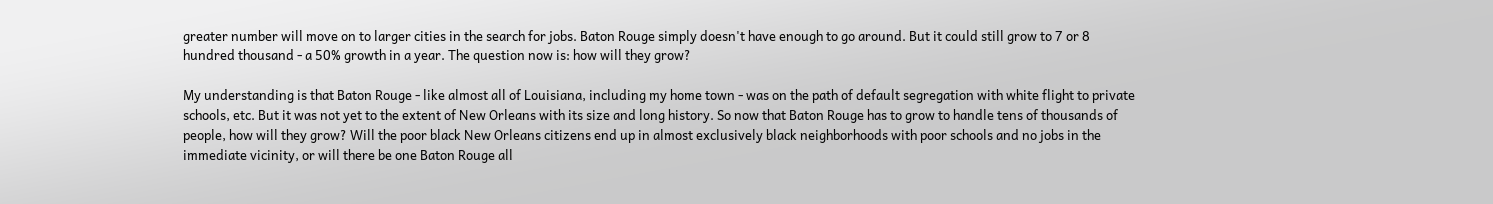greater number will move on to larger cities in the search for jobs. Baton Rouge simply doesn't have enough to go around. But it could still grow to 7 or 8 hundred thousand - a 50% growth in a year. The question now is: how will they grow?

My understanding is that Baton Rouge - like almost all of Louisiana, including my home town - was on the path of default segregation with white flight to private schools, etc. But it was not yet to the extent of New Orleans with its size and long history. So now that Baton Rouge has to grow to handle tens of thousands of people, how will they grow? Will the poor black New Orleans citizens end up in almost exclusively black neighborhoods with poor schools and no jobs in the immediate vicinity, or will there be one Baton Rouge all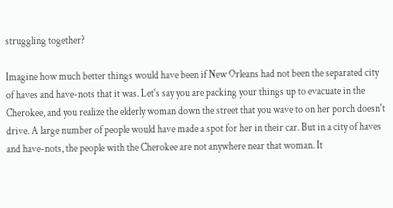struggling together?

Imagine how much better things would have been if New Orleans had not been the separated city of haves and have-nots that it was. Let's say you are packing your things up to evacuate in the Cherokee, and you realize the elderly woman down the street that you wave to on her porch doesn't drive. A large number of people would have made a spot for her in their car. But in a city of haves and have-nots, the people with the Cherokee are not anywhere near that woman. It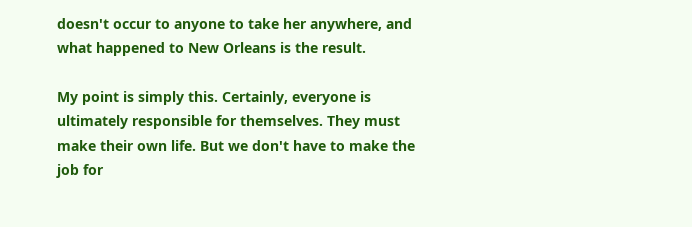doesn't occur to anyone to take her anywhere, and what happened to New Orleans is the result.

My point is simply this. Certainly, everyone is ultimately responsible for themselves. They must make their own life. But we don't have to make the job for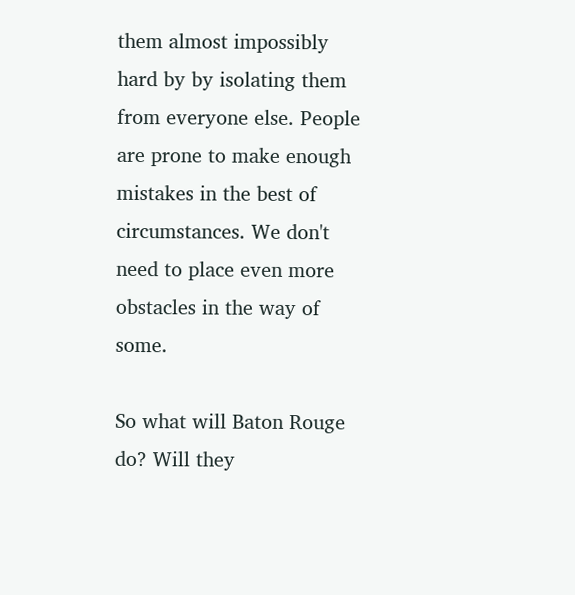them almost impossibly hard by by isolating them from everyone else. People are prone to make enough mistakes in the best of circumstances. We don't need to place even more obstacles in the way of some.

So what will Baton Rouge do? Will they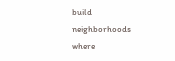build neighborhoods where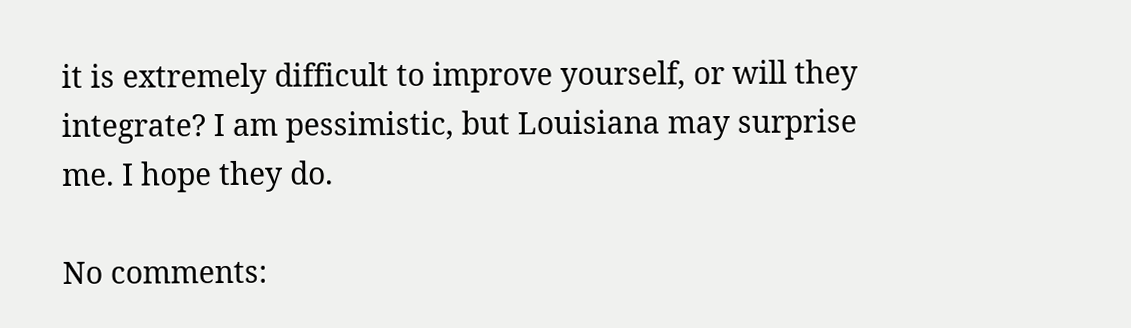it is extremely difficult to improve yourself, or will they integrate? I am pessimistic, but Louisiana may surprise me. I hope they do.

No comments: